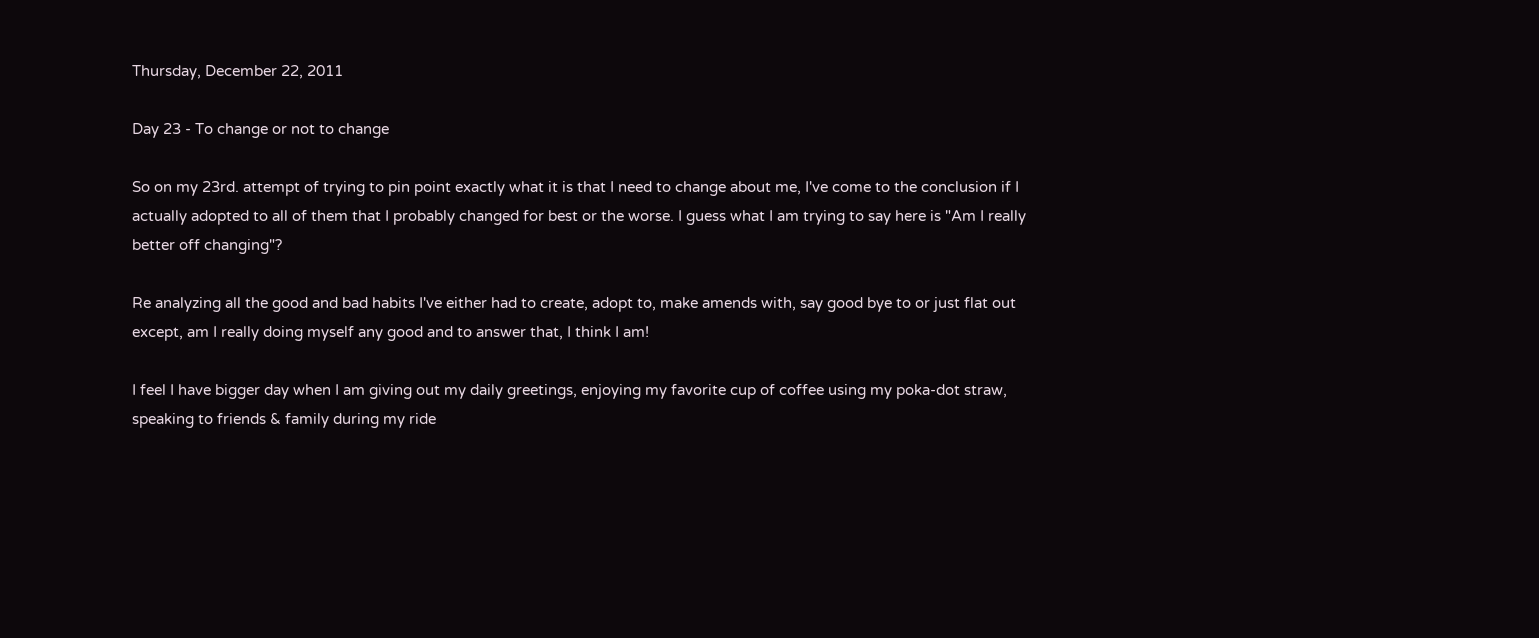Thursday, December 22, 2011

Day 23 - To change or not to change

So on my 23rd. attempt of trying to pin point exactly what it is that I need to change about me, I've come to the conclusion if I actually adopted to all of them that I probably changed for best or the worse. I guess what I am trying to say here is "Am I really better off changing"?

Re analyzing all the good and bad habits I've either had to create, adopt to, make amends with, say good bye to or just flat out except, am I really doing myself any good and to answer that, I think I am!

I feel I have bigger day when I am giving out my daily greetings, enjoying my favorite cup of coffee using my poka-dot straw, speaking to friends & family during my ride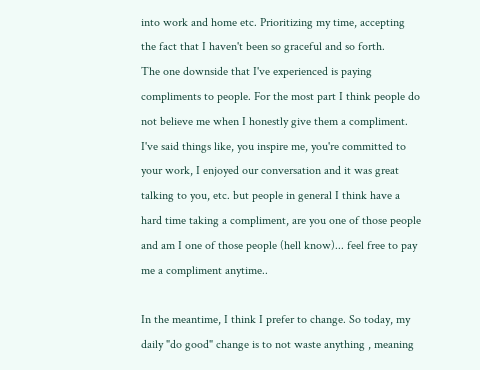into work and home etc. Prioritizing my time, accepting the fact that I haven't been so graceful and so forth.
The one downside that I've experienced is paying compliments to people. For the most part I think people do not believe me when I honestly give them a compliment. I've said things like, you inspire me, you're committed to your work, I enjoyed our conversation and it was great talking to you, etc. but people in general I think have a hard time taking a compliment, are you one of those people and am I one of those people (hell know)... feel free to pay me a compliment anytime..

In the meantime, I think I prefer to change. So today, my daily "do good" change is to not waste anything , meaning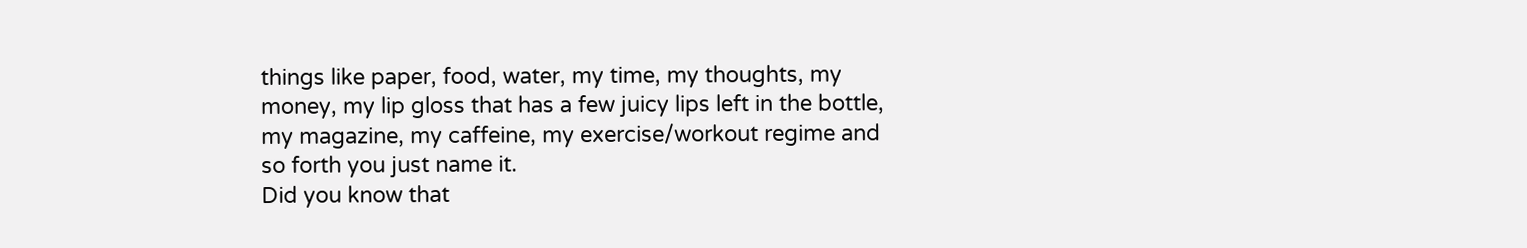things like paper, food, water, my time, my thoughts, my money, my lip gloss that has a few juicy lips left in the bottle, my magazine, my caffeine, my exercise/workout regime and so forth you just name it.
Did you know that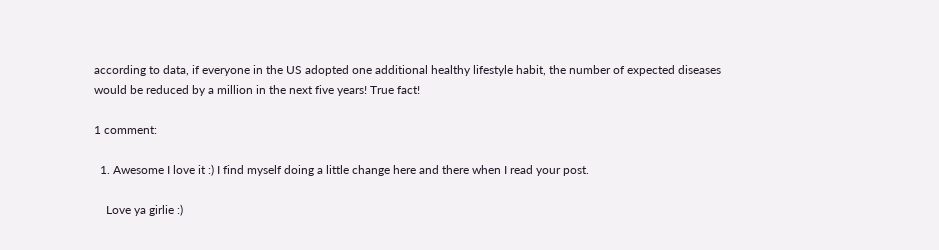according to data, if everyone in the US adopted one additional healthy lifestyle habit, the number of expected diseases would be reduced by a million in the next five years! True fact!

1 comment:

  1. Awesome I love it :) I find myself doing a little change here and there when I read your post.

    Love ya girlie :)